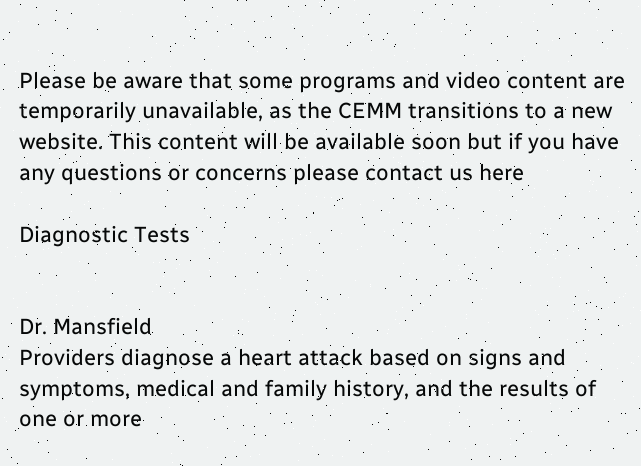Please be aware that some programs and video content are temporarily unavailable, as the CEMM transitions to a new website. This content will be available soon but if you have any questions or concerns please contact us here

Diagnostic Tests


Dr. Mansfield
Providers diagnose a heart attack based on signs and symptoms, medical and family history, and the results of one or more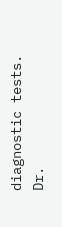diagnostic tests. Dr.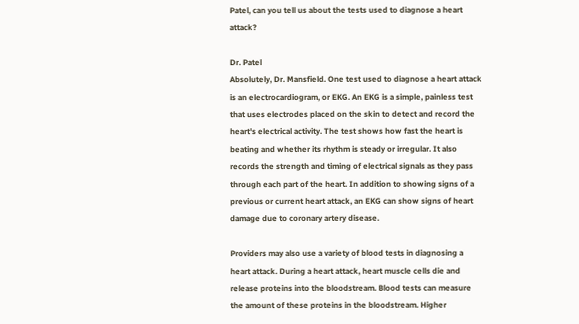Patel, can you tell us about the tests used to diagnose a heart attack?

Dr. Patel
Absolutely, Dr. Mansfield. One test used to diagnose a heart attack is an electrocardiogram, or EKG. An EKG is a simple, painless test that uses electrodes placed on the skin to detect and record the heart's electrical activity. The test shows how fast the heart is beating and whether its rhythm is steady or irregular. It also records the strength and timing of electrical signals as they pass through each part of the heart. In addition to showing signs of a previous or current heart attack, an EKG can show signs of heart damage due to coronary artery disease.

Providers may also use a variety of blood tests in diagnosing a heart attack. During a heart attack, heart muscle cells die and release proteins into the bloodstream. Blood tests can measure the amount of these proteins in the bloodstream. Higher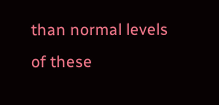than normal levels of these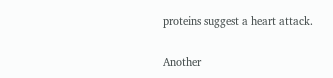proteins suggest a heart attack.

Another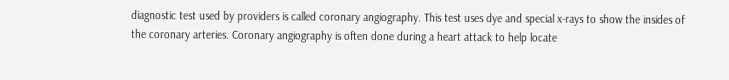diagnostic test used by providers is called coronary angiography. This test uses dye and special x-rays to show the insides of the coronary arteries. Coronary angiography is often done during a heart attack to help locate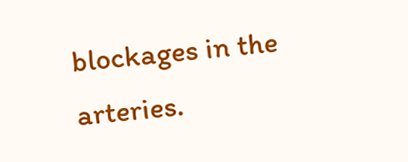blockages in the arteries.